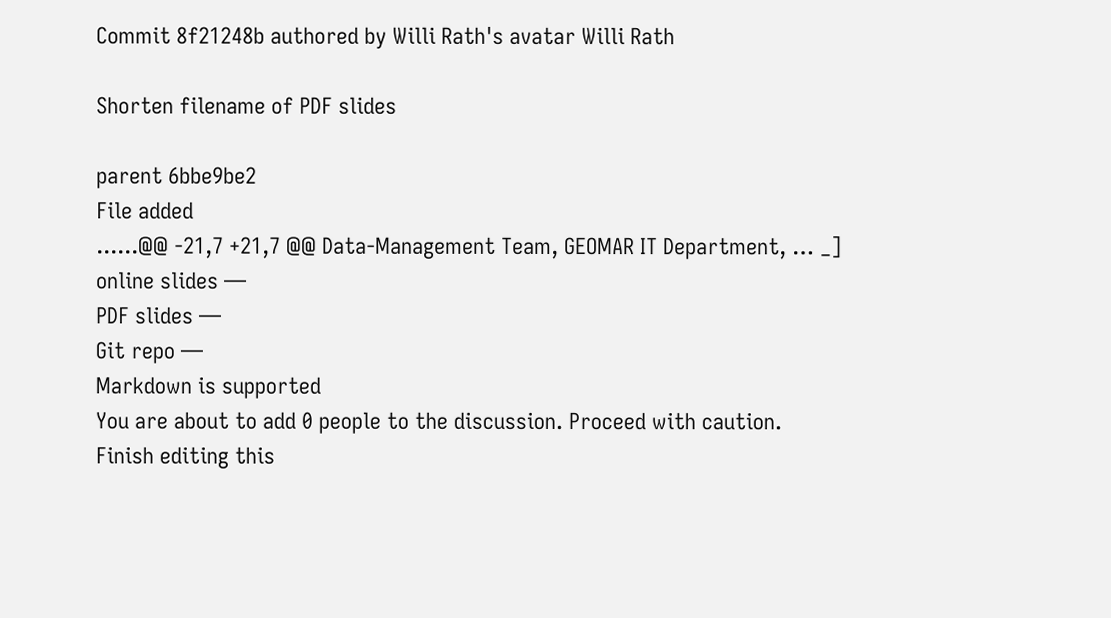Commit 8f21248b authored by Willi Rath's avatar Willi Rath

Shorten filename of PDF slides

parent 6bbe9be2
File added
......@@ -21,7 +21,7 @@ Data-Management Team, GEOMAR IT Department, … _]
online slides —
PDF slides —
Git repo —
Markdown is supported
You are about to add 0 people to the discussion. Proceed with caution.
Finish editing this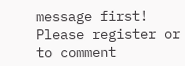message first!
Please register or to comment